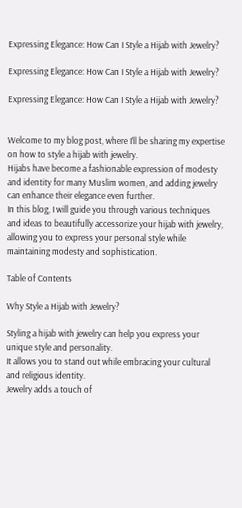Expressing Elegance: How Can I Style a Hijab with Jewelry?

Expressing Elegance: How Can I Style a Hijab with Jewelry?

Expressing Elegance: How Can I Style a Hijab with Jewelry?


Welcome to my blog post, where I’ll be sharing my expertise on how to style a hijab with jewelry.
Hijabs have become a fashionable expression of modesty and identity for many Muslim women, and adding jewelry can enhance their elegance even further.
In this blog, I will guide you through various techniques and ideas to beautifully accessorize your hijab with jewelry,
allowing you to express your personal style while maintaining modesty and sophistication.

Table of Contents

Why Style a Hijab with Jewelry?

Styling a hijab with jewelry can help you express your unique style and personality.
It allows you to stand out while embracing your cultural and religious identity.
Jewelry adds a touch of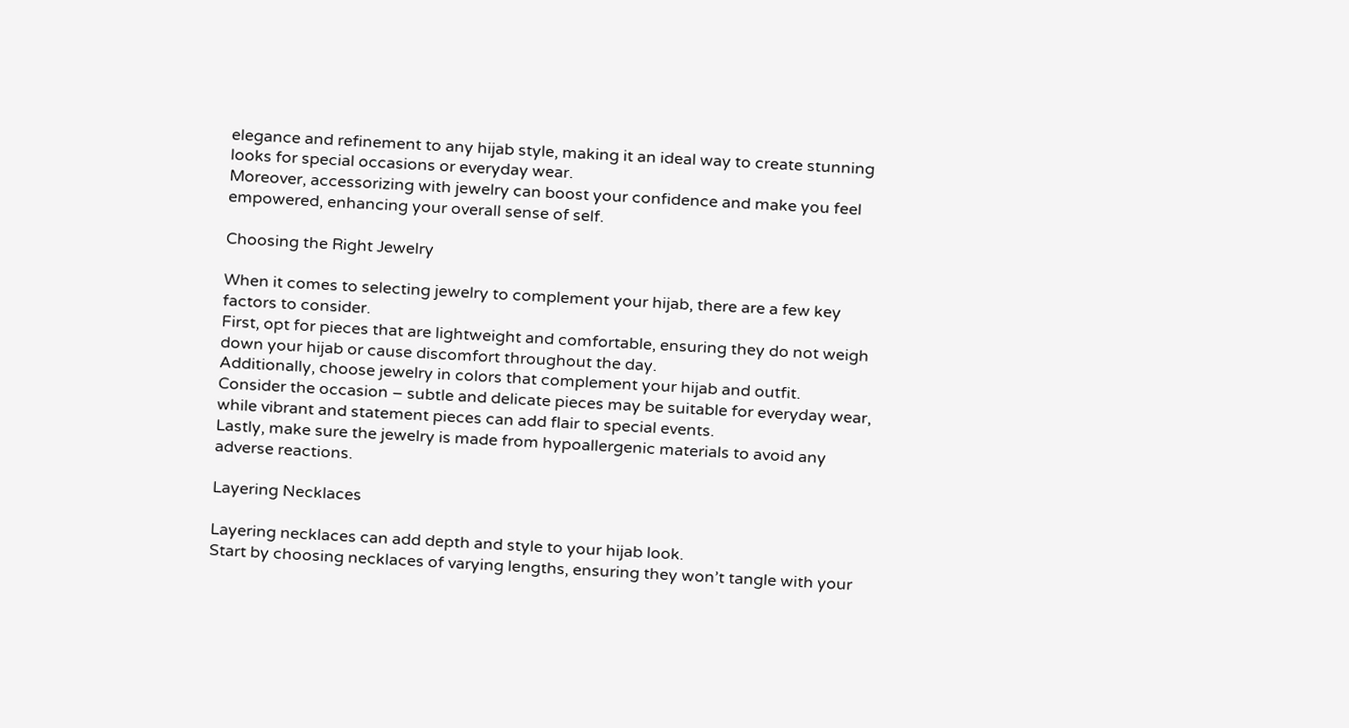elegance and refinement to any hijab style, making it an ideal way to create stunning looks for special occasions or everyday wear.
Moreover, accessorizing with jewelry can boost your confidence and make you feel empowered, enhancing your overall sense of self.

Choosing the Right Jewelry

When it comes to selecting jewelry to complement your hijab, there are a few key factors to consider.
First, opt for pieces that are lightweight and comfortable, ensuring they do not weigh down your hijab or cause discomfort throughout the day.
Additionally, choose jewelry in colors that complement your hijab and outfit.
Consider the occasion – subtle and delicate pieces may be suitable for everyday wear, while vibrant and statement pieces can add flair to special events.
Lastly, make sure the jewelry is made from hypoallergenic materials to avoid any adverse reactions.

Layering Necklaces

Layering necklaces can add depth and style to your hijab look.
Start by choosing necklaces of varying lengths, ensuring they won’t tangle with your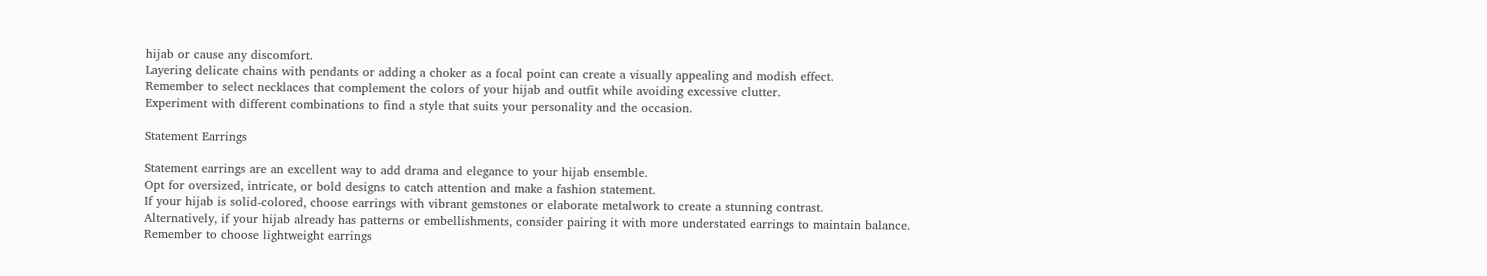hijab or cause any discomfort.
Layering delicate chains with pendants or adding a choker as a focal point can create a visually appealing and modish effect.
Remember to select necklaces that complement the colors of your hijab and outfit while avoiding excessive clutter.
Experiment with different combinations to find a style that suits your personality and the occasion.

Statement Earrings

Statement earrings are an excellent way to add drama and elegance to your hijab ensemble.
Opt for oversized, intricate, or bold designs to catch attention and make a fashion statement.
If your hijab is solid-colored, choose earrings with vibrant gemstones or elaborate metalwork to create a stunning contrast.
Alternatively, if your hijab already has patterns or embellishments, consider pairing it with more understated earrings to maintain balance.
Remember to choose lightweight earrings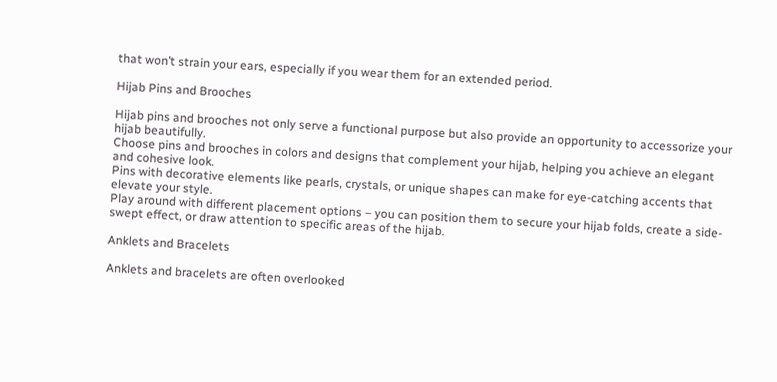that won’t strain your ears, especially if you wear them for an extended period.

Hijab Pins and Brooches

Hijab pins and brooches not only serve a functional purpose but also provide an opportunity to accessorize your hijab beautifully.
Choose pins and brooches in colors and designs that complement your hijab, helping you achieve an elegant and cohesive look.
Pins with decorative elements like pearls, crystals, or unique shapes can make for eye-catching accents that elevate your style.
Play around with different placement options – you can position them to secure your hijab folds, create a side-swept effect, or draw attention to specific areas of the hijab.

Anklets and Bracelets

Anklets and bracelets are often overlooked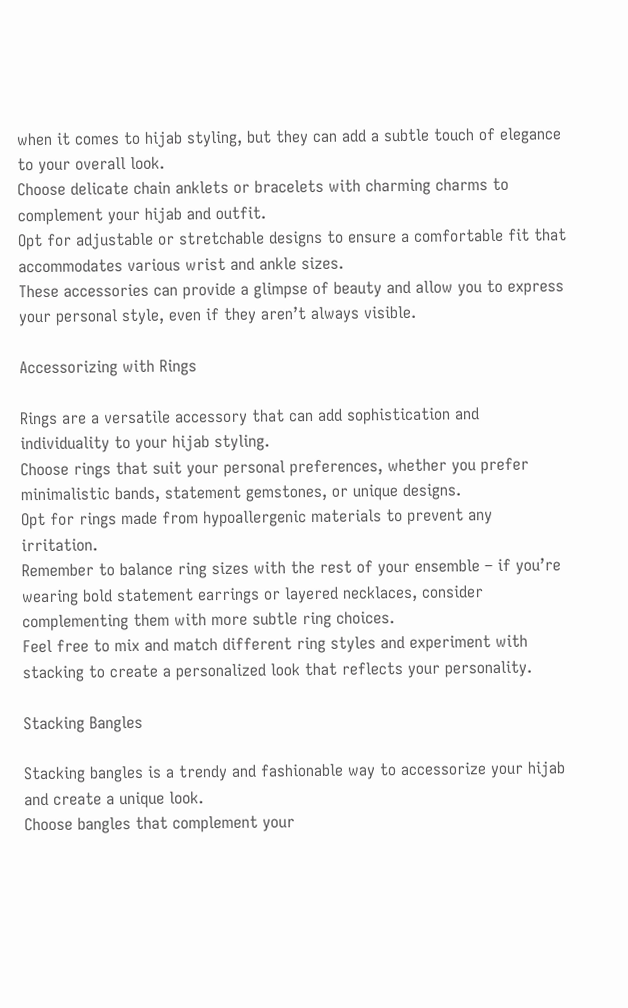when it comes to hijab styling, but they can add a subtle touch of elegance to your overall look.
Choose delicate chain anklets or bracelets with charming charms to complement your hijab and outfit.
Opt for adjustable or stretchable designs to ensure a comfortable fit that accommodates various wrist and ankle sizes.
These accessories can provide a glimpse of beauty and allow you to express your personal style, even if they aren’t always visible.

Accessorizing with Rings

Rings are a versatile accessory that can add sophistication and individuality to your hijab styling.
Choose rings that suit your personal preferences, whether you prefer minimalistic bands, statement gemstones, or unique designs.
Opt for rings made from hypoallergenic materials to prevent any irritation.
Remember to balance ring sizes with the rest of your ensemble – if you’re wearing bold statement earrings or layered necklaces, consider complementing them with more subtle ring choices.
Feel free to mix and match different ring styles and experiment with stacking to create a personalized look that reflects your personality.

Stacking Bangles

Stacking bangles is a trendy and fashionable way to accessorize your hijab and create a unique look.
Choose bangles that complement your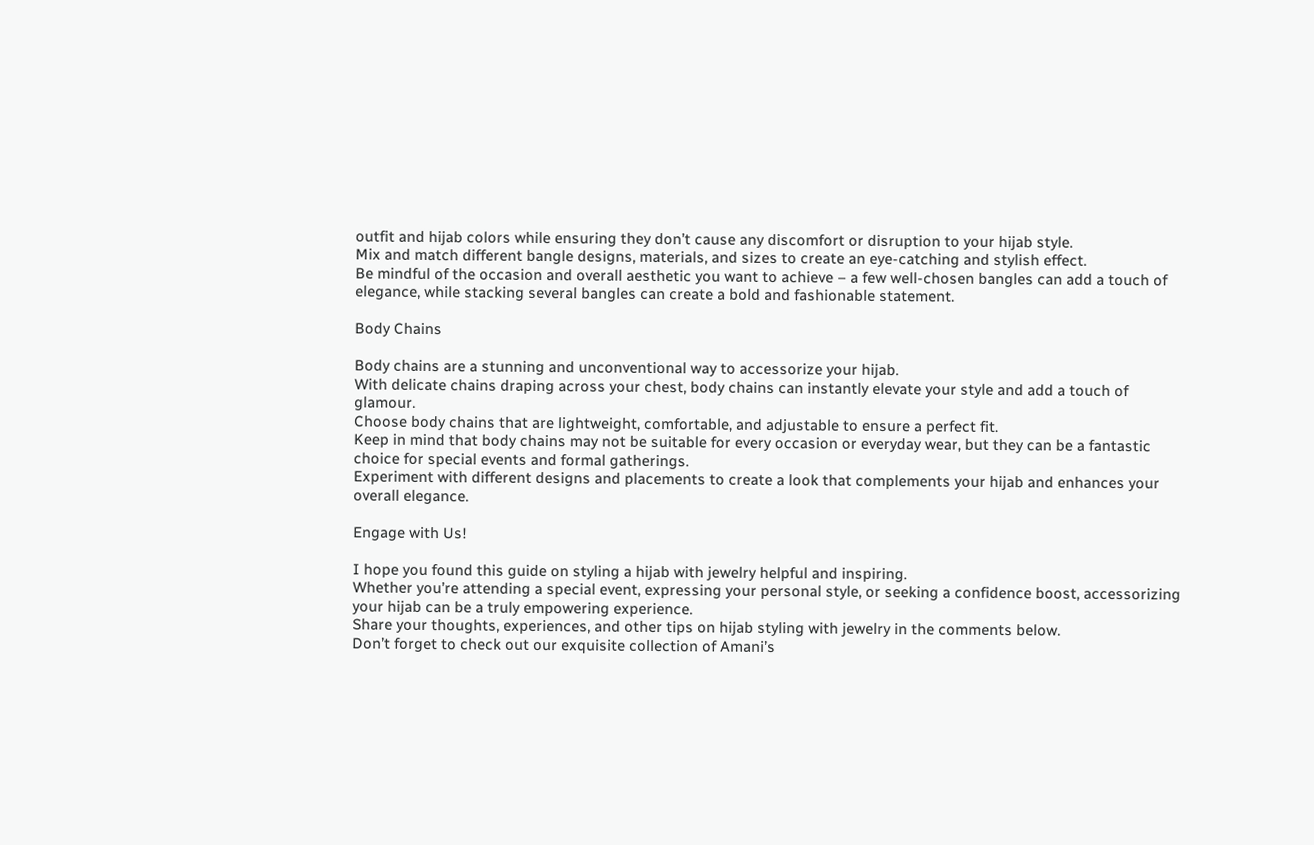outfit and hijab colors while ensuring they don’t cause any discomfort or disruption to your hijab style.
Mix and match different bangle designs, materials, and sizes to create an eye-catching and stylish effect.
Be mindful of the occasion and overall aesthetic you want to achieve – a few well-chosen bangles can add a touch of elegance, while stacking several bangles can create a bold and fashionable statement.

Body Chains

Body chains are a stunning and unconventional way to accessorize your hijab.
With delicate chains draping across your chest, body chains can instantly elevate your style and add a touch of glamour.
Choose body chains that are lightweight, comfortable, and adjustable to ensure a perfect fit.
Keep in mind that body chains may not be suitable for every occasion or everyday wear, but they can be a fantastic choice for special events and formal gatherings.
Experiment with different designs and placements to create a look that complements your hijab and enhances your overall elegance.

Engage with Us!

I hope you found this guide on styling a hijab with jewelry helpful and inspiring.
Whether you’re attending a special event, expressing your personal style, or seeking a confidence boost, accessorizing your hijab can be a truly empowering experience.
Share your thoughts, experiences, and other tips on hijab styling with jewelry in the comments below.
Don’t forget to check out our exquisite collection of Amani’s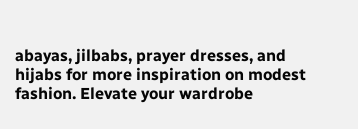abayas, jilbabs, prayer dresses, and hijabs for more inspiration on modest fashion. Elevate your wardrobe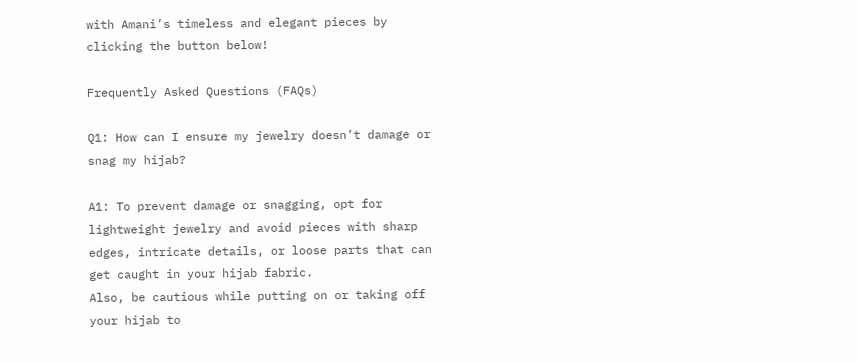with Amani’s timeless and elegant pieces by clicking the button below!

Frequently Asked Questions (FAQs)

Q1: How can I ensure my jewelry doesn’t damage or snag my hijab?

A1: To prevent damage or snagging, opt for lightweight jewelry and avoid pieces with sharp edges, intricate details, or loose parts that can get caught in your hijab fabric.
Also, be cautious while putting on or taking off your hijab to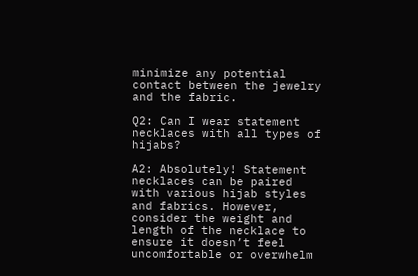minimize any potential contact between the jewelry and the fabric.

Q2: Can I wear statement necklaces with all types of hijabs?

A2: Absolutely! Statement necklaces can be paired with various hijab styles and fabrics. However, consider the weight and length of the necklace to ensure it doesn’t feel uncomfortable or overwhelm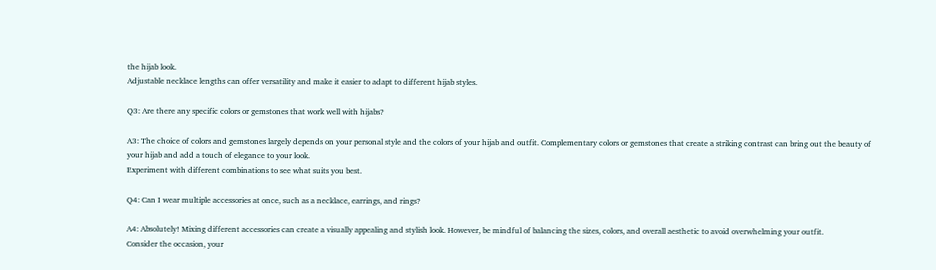the hijab look.
Adjustable necklace lengths can offer versatility and make it easier to adapt to different hijab styles.

Q3: Are there any specific colors or gemstones that work well with hijabs?

A3: The choice of colors and gemstones largely depends on your personal style and the colors of your hijab and outfit. Complementary colors or gemstones that create a striking contrast can bring out the beauty of your hijab and add a touch of elegance to your look.
Experiment with different combinations to see what suits you best.

Q4: Can I wear multiple accessories at once, such as a necklace, earrings, and rings?

A4: Absolutely! Mixing different accessories can create a visually appealing and stylish look. However, be mindful of balancing the sizes, colors, and overall aesthetic to avoid overwhelming your outfit.
Consider the occasion, your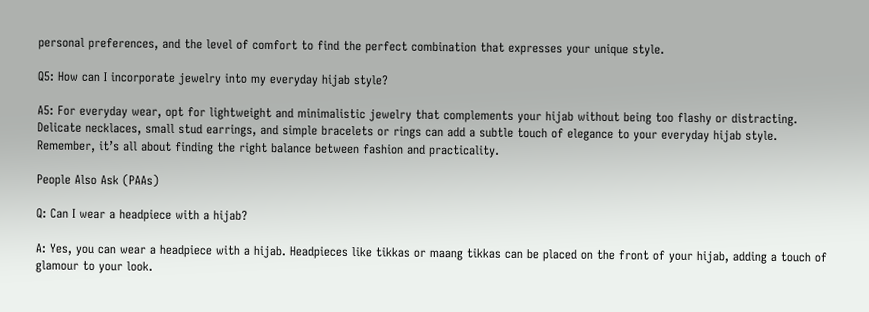personal preferences, and the level of comfort to find the perfect combination that expresses your unique style.

Q5: How can I incorporate jewelry into my everyday hijab style?

A5: For everyday wear, opt for lightweight and minimalistic jewelry that complements your hijab without being too flashy or distracting.
Delicate necklaces, small stud earrings, and simple bracelets or rings can add a subtle touch of elegance to your everyday hijab style.
Remember, it’s all about finding the right balance between fashion and practicality.

People Also Ask (PAAs)

Q: Can I wear a headpiece with a hijab?

A: Yes, you can wear a headpiece with a hijab. Headpieces like tikkas or maang tikkas can be placed on the front of your hijab, adding a touch of glamour to your look.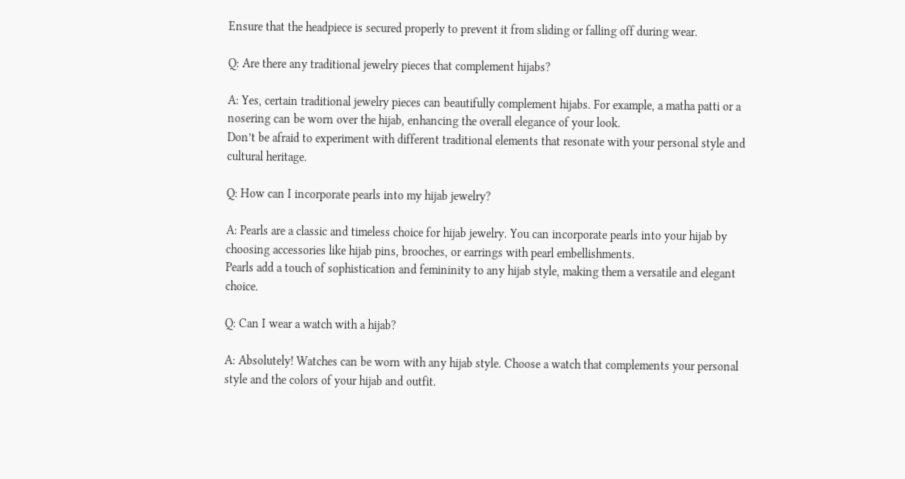Ensure that the headpiece is secured properly to prevent it from sliding or falling off during wear.

Q: Are there any traditional jewelry pieces that complement hijabs?

A: Yes, certain traditional jewelry pieces can beautifully complement hijabs. For example, a matha patti or a nosering can be worn over the hijab, enhancing the overall elegance of your look.
Don’t be afraid to experiment with different traditional elements that resonate with your personal style and cultural heritage.

Q: How can I incorporate pearls into my hijab jewelry?

A: Pearls are a classic and timeless choice for hijab jewelry. You can incorporate pearls into your hijab by choosing accessories like hijab pins, brooches, or earrings with pearl embellishments.
Pearls add a touch of sophistication and femininity to any hijab style, making them a versatile and elegant choice.

Q: Can I wear a watch with a hijab?

A: Absolutely! Watches can be worn with any hijab style. Choose a watch that complements your personal style and the colors of your hijab and outfit.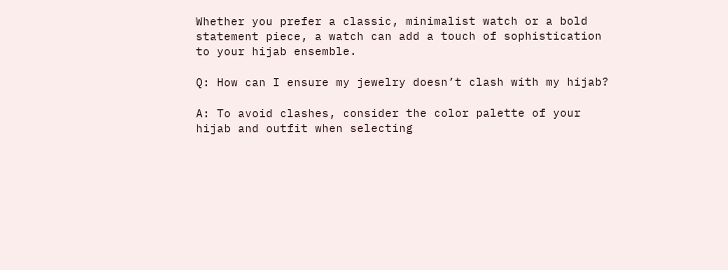Whether you prefer a classic, minimalist watch or a bold statement piece, a watch can add a touch of sophistication to your hijab ensemble.

Q: How can I ensure my jewelry doesn’t clash with my hijab?

A: To avoid clashes, consider the color palette of your hijab and outfit when selecting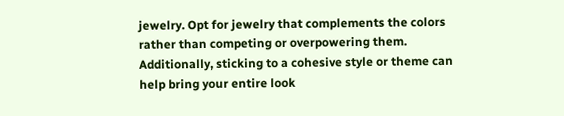jewelry. Opt for jewelry that complements the colors rather than competing or overpowering them.
Additionally, sticking to a cohesive style or theme can help bring your entire look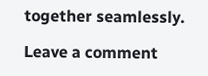together seamlessly.

Leave a comment